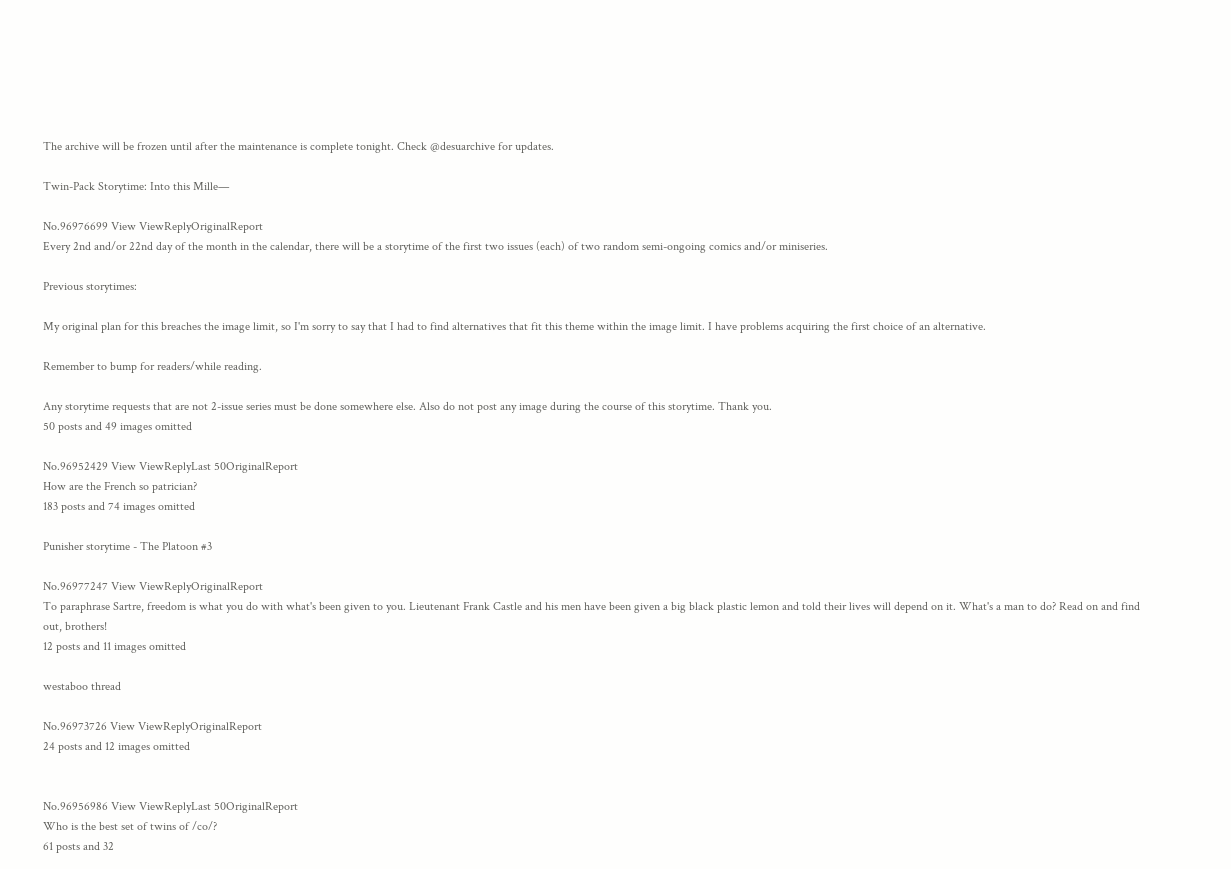The archive will be frozen until after the maintenance is complete tonight. Check @desuarchive for updates.

Twin-Pack Storytime: Into this Mille—

No.96976699 View ViewReplyOriginalReport
Every 2nd and/or 22nd day of the month in the calendar, there will be a storytime of the first two issues (each) of two random semi-ongoing comics and/or miniseries.

Previous storytimes:

My original plan for this breaches the image limit, so I'm sorry to say that I had to find alternatives that fit this theme within the image limit. I have problems acquiring the first choice of an alternative.

Remember to bump for readers/while reading.

Any storytime requests that are not 2-issue series must be done somewhere else. Also do not post any image during the course of this storytime. Thank you.
50 posts and 49 images omitted

No.96952429 View ViewReplyLast 50OriginalReport
How are the French so patrician?
183 posts and 74 images omitted

Punisher storytime - The Platoon #3

No.96977247 View ViewReplyOriginalReport
To paraphrase Sartre, freedom is what you do with what's been given to you. Lieutenant Frank Castle and his men have been given a big black plastic lemon and told their lives will depend on it. What's a man to do? Read on and find out, brothers!
12 posts and 11 images omitted

westaboo thread

No.96973726 View ViewReplyOriginalReport
24 posts and 12 images omitted


No.96956986 View ViewReplyLast 50OriginalReport
Who is the best set of twins of /co/?
61 posts and 32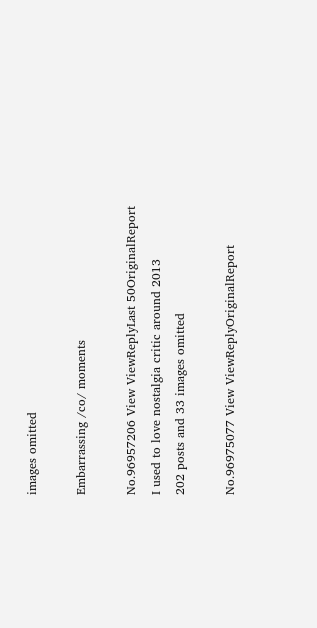images omitted

Embarrassing /co/ moments

No.96957206 View ViewReplyLast 50OriginalReport
I used to love nostalgia critic around 2013
202 posts and 33 images omitted

No.96975077 View ViewReplyOriginalReport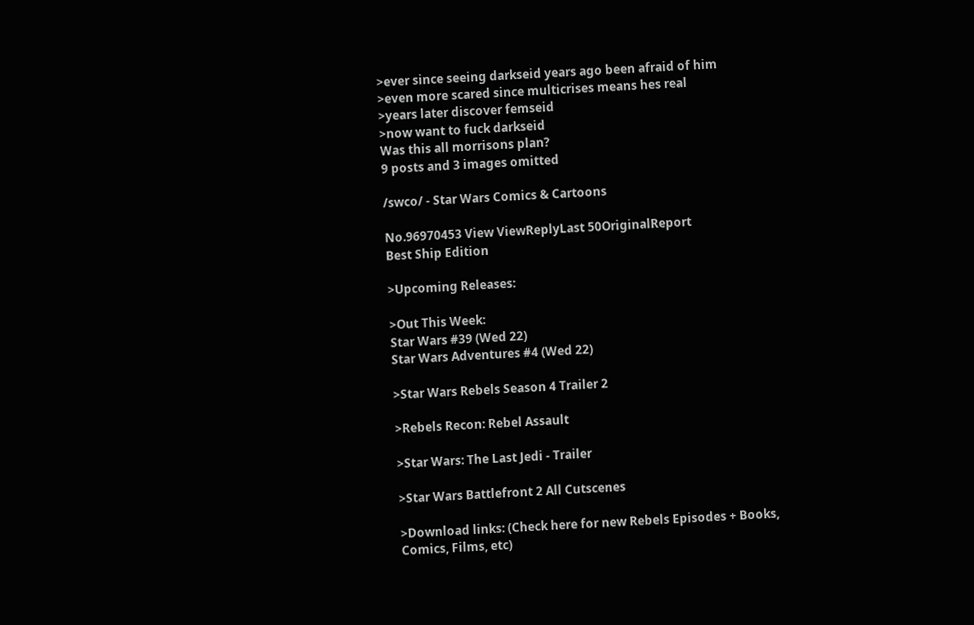>ever since seeing darkseid years ago been afraid of him
>even more scared since multicrises means hes real
>years later discover femseid
>now want to fuck darkseid
Was this all morrisons plan?
9 posts and 3 images omitted

/swco/ - Star Wars Comics & Cartoons

No.96970453 View ViewReplyLast 50OriginalReport
Best Ship Edition

>Upcoming Releases:

>Out This Week:
Star Wars #39 (Wed 22)
Star Wars Adventures #4 (Wed 22)

>Star Wars Rebels Season 4 Trailer 2

>Rebels Recon: Rebel Assault

>Star Wars: The Last Jedi - Trailer

>Star Wars Battlefront 2 All Cutscenes

>Download links: (Check here for new Rebels Episodes + Books, Comics, Films, etc)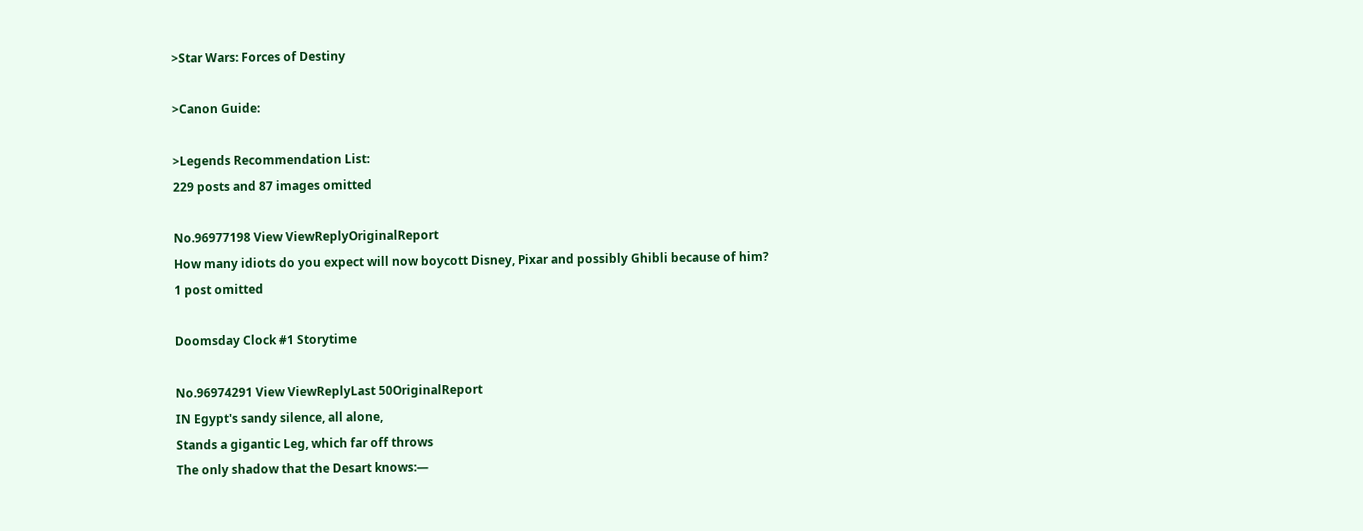>Star Wars: Forces of Destiny

>Canon Guide:

>Legends Recommendation List:
229 posts and 87 images omitted

No.96977198 View ViewReplyOriginalReport
How many idiots do you expect will now boycott Disney, Pixar and possibly Ghibli because of him?
1 post omitted

Doomsday Clock #1 Storytime

No.96974291 View ViewReplyLast 50OriginalReport
IN Egypt's sandy silence, all alone,
Stands a gigantic Leg, which far off throws
The only shadow that the Desart knows:—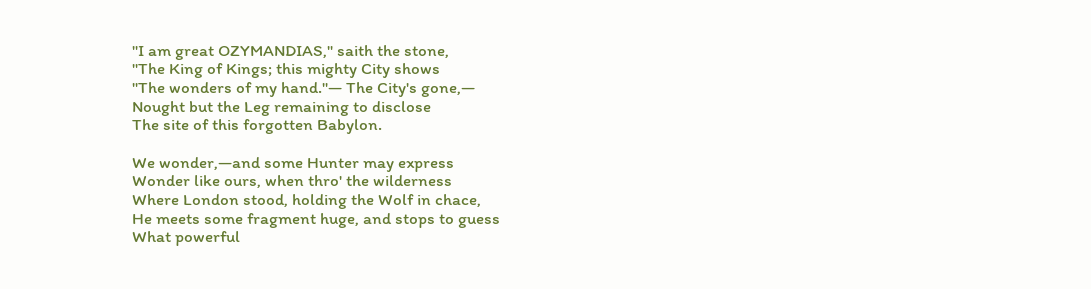"I am great OZYMANDIAS," saith the stone,
"The King of Kings; this mighty City shows
"The wonders of my hand."— The City's gone,—
Nought but the Leg remaining to disclose
The site of this forgotten Babylon.

We wonder,—and some Hunter may express
Wonder like ours, when thro' the wilderness
Where London stood, holding the Wolf in chace,
He meets some fragment huge, and stops to guess
What powerful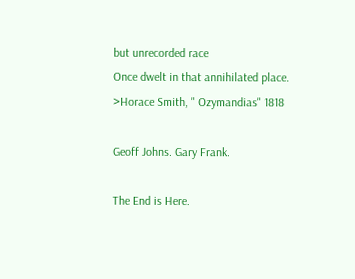but unrecorded race
Once dwelt in that annihilated place.
>Horace Smith, " Ozymandias" 1818

Geoff Johns. Gary Frank.

The End is Here.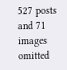527 posts and 71 images omitted